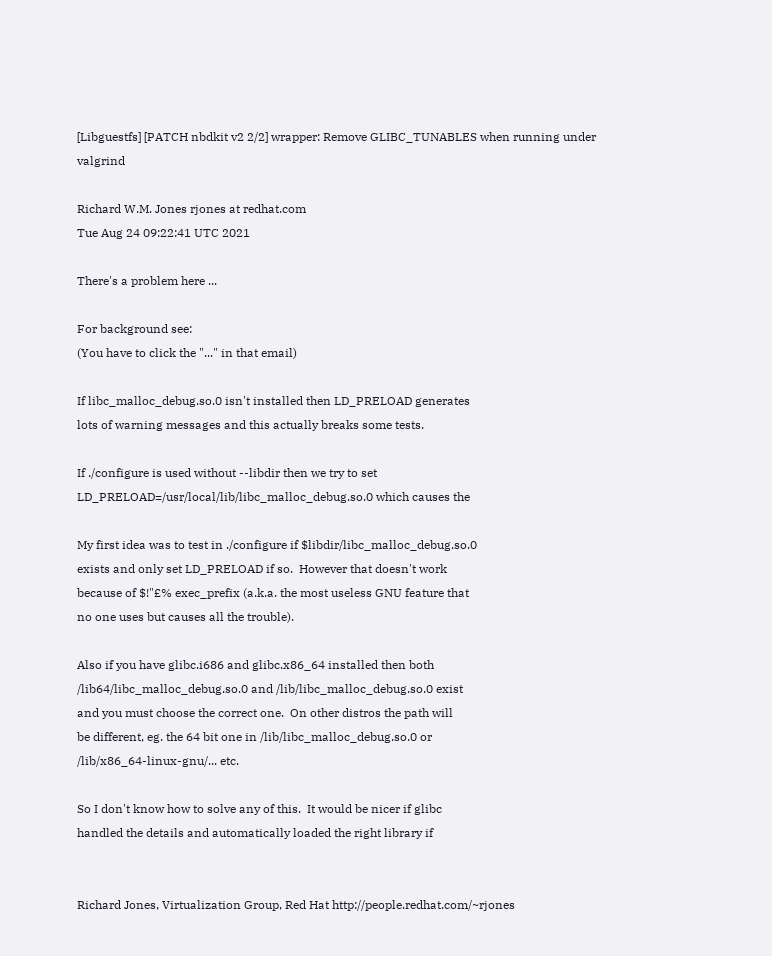[Libguestfs] [PATCH nbdkit v2 2/2] wrapper: Remove GLIBC_TUNABLES when running under valgrind

Richard W.M. Jones rjones at redhat.com
Tue Aug 24 09:22:41 UTC 2021

There's a problem here ...

For background see:
(You have to click the "..." in that email)

If libc_malloc_debug.so.0 isn't installed then LD_PRELOAD generates
lots of warning messages and this actually breaks some tests.

If ./configure is used without --libdir then we try to set
LD_PRELOAD=/usr/local/lib/libc_malloc_debug.so.0 which causes the

My first idea was to test in ./configure if $libdir/libc_malloc_debug.so.0
exists and only set LD_PRELOAD if so.  However that doesn't work
because of $!"£% exec_prefix (a.k.a. the most useless GNU feature that
no one uses but causes all the trouble).

Also if you have glibc.i686 and glibc.x86_64 installed then both
/lib64/libc_malloc_debug.so.0 and /lib/libc_malloc_debug.so.0 exist
and you must choose the correct one.  On other distros the path will
be different, eg. the 64 bit one in /lib/libc_malloc_debug.so.0 or
/lib/x86_64-linux-gnu/... etc.

So I don't know how to solve any of this.  It would be nicer if glibc
handled the details and automatically loaded the right library if


Richard Jones, Virtualization Group, Red Hat http://people.redhat.com/~rjones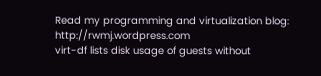Read my programming and virtualization blog: http://rwmj.wordpress.com
virt-df lists disk usage of guests without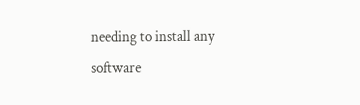needing to install any
software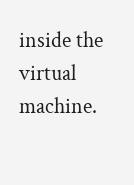inside the virtual machine.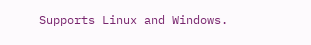Supports Linux and Windows.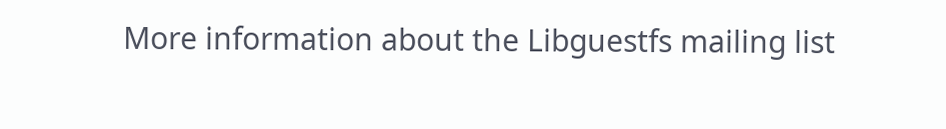More information about the Libguestfs mailing list